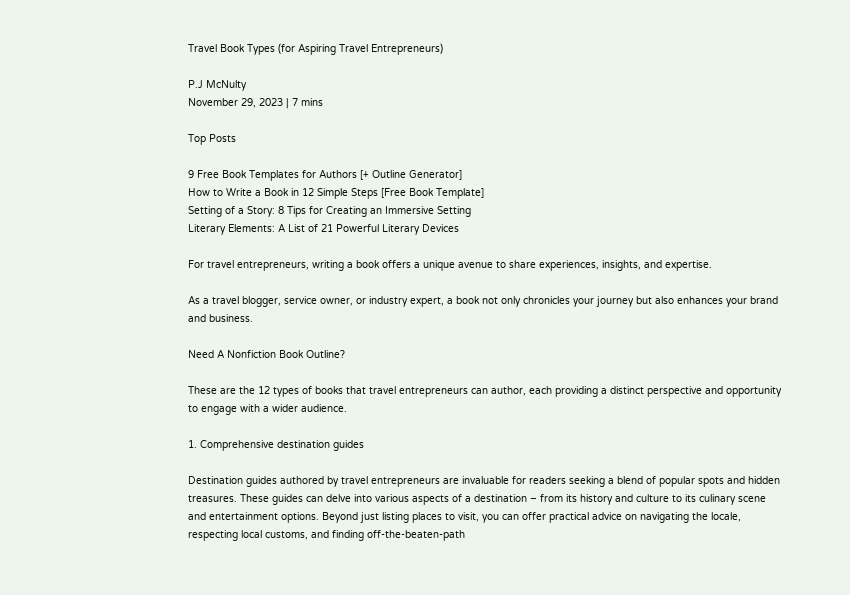Travel Book Types (for Aspiring Travel Entrepreneurs)

P.J McNulty
November 29, 2023 | 7 mins

Top Posts

9 Free Book Templates for Authors [+ Outline Generator]
How to Write a Book in 12 Simple Steps [Free Book Template]
Setting of a Story: 8 Tips for Creating an Immersive Setting
Literary Elements: A List of 21 Powerful Literary Devices

For travel entrepreneurs, writing a book offers a unique avenue to share experiences, insights, and expertise.

As a travel blogger, service owner, or industry expert, a book not only chronicles your journey but also enhances your brand and business.

Need A Nonfiction Book Outline?

These are the 12 types of books that travel entrepreneurs can author, each providing a distinct perspective and opportunity to engage with a wider audience.

1. Comprehensive destination guides

Destination guides authored by travel entrepreneurs are invaluable for readers seeking a blend of popular spots and hidden treasures. These guides can delve into various aspects of a destination – from its history and culture to its culinary scene and entertainment options. Beyond just listing places to visit, you can offer practical advice on navigating the locale, respecting local customs, and finding off-the-beaten-path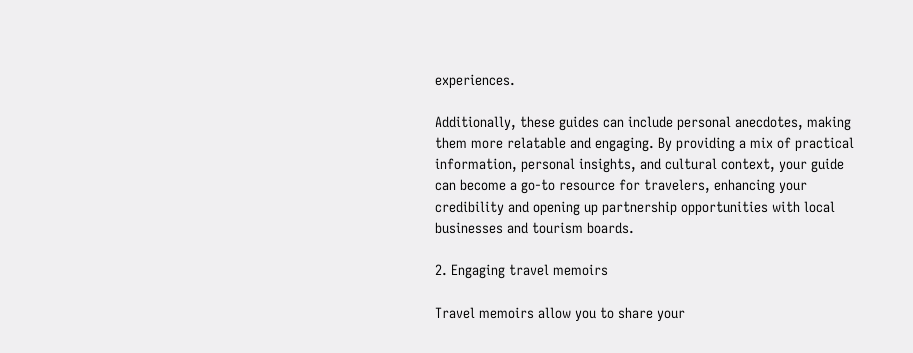experiences.

Additionally, these guides can include personal anecdotes, making them more relatable and engaging. By providing a mix of practical information, personal insights, and cultural context, your guide can become a go-to resource for travelers, enhancing your credibility and opening up partnership opportunities with local businesses and tourism boards.

2. Engaging travel memoirs

Travel memoirs allow you to share your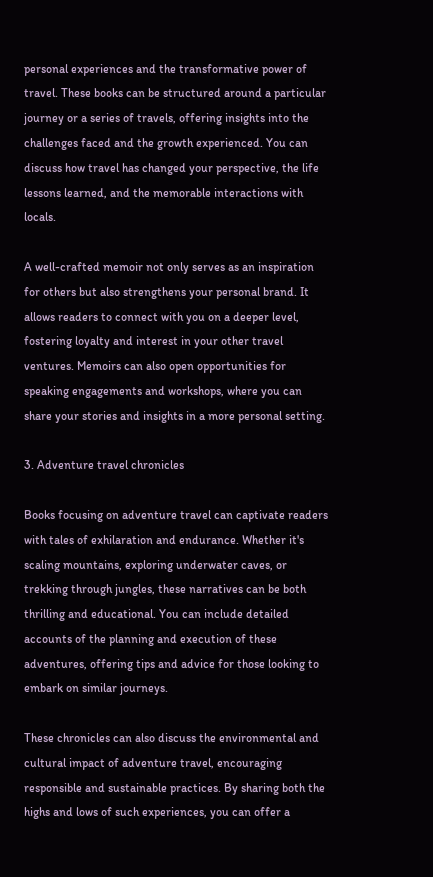personal experiences and the transformative power of travel. These books can be structured around a particular journey or a series of travels, offering insights into the challenges faced and the growth experienced. You can discuss how travel has changed your perspective, the life lessons learned, and the memorable interactions with locals.

A well-crafted memoir not only serves as an inspiration for others but also strengthens your personal brand. It allows readers to connect with you on a deeper level, fostering loyalty and interest in your other travel ventures. Memoirs can also open opportunities for speaking engagements and workshops, where you can share your stories and insights in a more personal setting.

3. Adventure travel chronicles

Books focusing on adventure travel can captivate readers with tales of exhilaration and endurance. Whether it's scaling mountains, exploring underwater caves, or trekking through jungles, these narratives can be both thrilling and educational. You can include detailed accounts of the planning and execution of these adventures, offering tips and advice for those looking to embark on similar journeys.

These chronicles can also discuss the environmental and cultural impact of adventure travel, encouraging responsible and sustainable practices. By sharing both the highs and lows of such experiences, you can offer a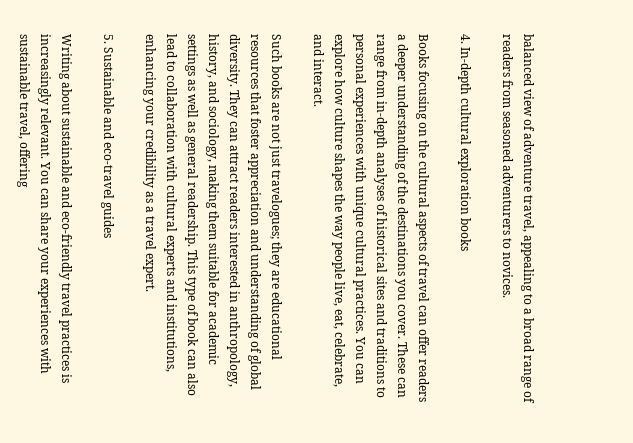balanced view of adventure travel, appealing to a broad range of readers from seasoned adventurers to novices.

4. In-depth cultural exploration books

Books focusing on the cultural aspects of travel can offer readers a deeper understanding of the destinations you cover. These can range from in-depth analyses of historical sites and traditions to personal experiences with unique cultural practices. You can explore how culture shapes the way people live, eat, celebrate, and interact.

Such books are not just travelogues; they are educational resources that foster appreciation and understanding of global diversity. They can attract readers interested in anthropology, history, and sociology, making them suitable for academic settings as well as general readership. This type of book can also lead to collaboration with cultural experts and institutions, enhancing your credibility as a travel expert.

5. Sustainable and eco-travel guides

Writing about sustainable and eco-friendly travel practices is increasingly relevant. You can share your experiences with sustainable travel, offering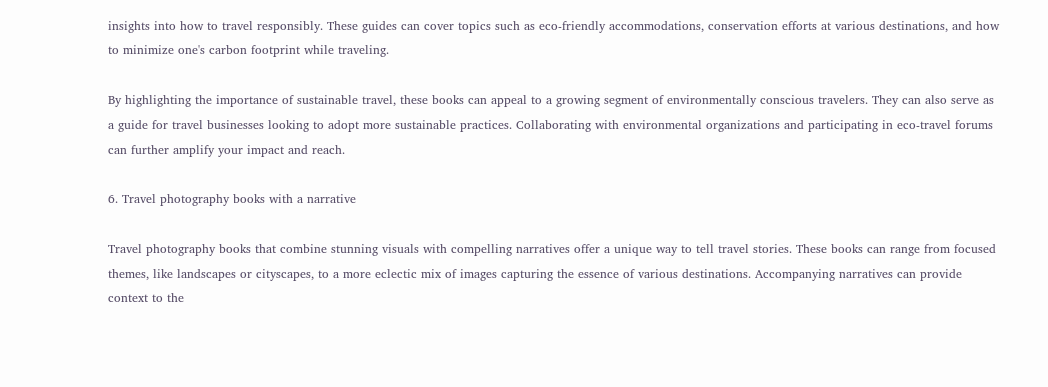insights into how to travel responsibly. These guides can cover topics such as eco-friendly accommodations, conservation efforts at various destinations, and how to minimize one's carbon footprint while traveling.

By highlighting the importance of sustainable travel, these books can appeal to a growing segment of environmentally conscious travelers. They can also serve as a guide for travel businesses looking to adopt more sustainable practices. Collaborating with environmental organizations and participating in eco-travel forums can further amplify your impact and reach.

6. Travel photography books with a narrative

Travel photography books that combine stunning visuals with compelling narratives offer a unique way to tell travel stories. These books can range from focused themes, like landscapes or cityscapes, to a more eclectic mix of images capturing the essence of various destinations. Accompanying narratives can provide context to the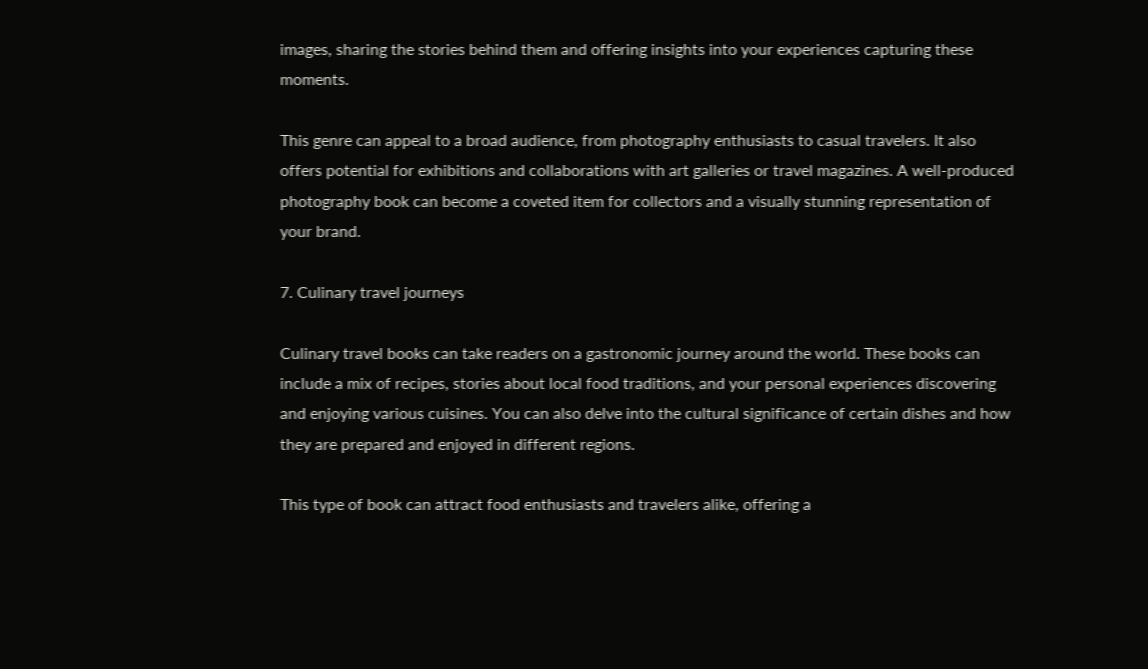images, sharing the stories behind them and offering insights into your experiences capturing these moments.

This genre can appeal to a broad audience, from photography enthusiasts to casual travelers. It also offers potential for exhibitions and collaborations with art galleries or travel magazines. A well-produced photography book can become a coveted item for collectors and a visually stunning representation of your brand.

7. Culinary travel journeys

Culinary travel books can take readers on a gastronomic journey around the world. These books can include a mix of recipes, stories about local food traditions, and your personal experiences discovering and enjoying various cuisines. You can also delve into the cultural significance of certain dishes and how they are prepared and enjoyed in different regions.

This type of book can attract food enthusiasts and travelers alike, offering a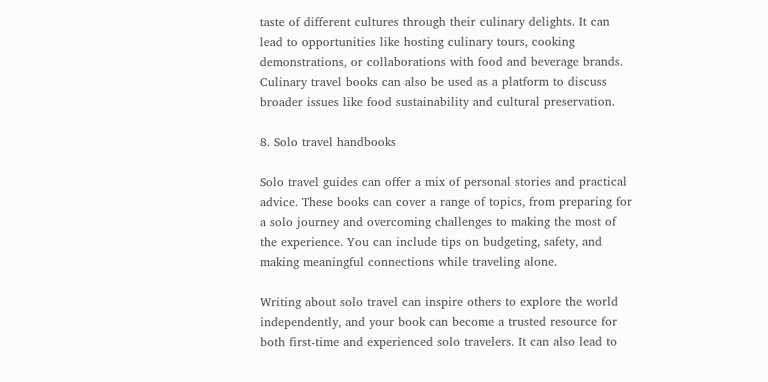taste of different cultures through their culinary delights. It can lead to opportunities like hosting culinary tours, cooking demonstrations, or collaborations with food and beverage brands. Culinary travel books can also be used as a platform to discuss broader issues like food sustainability and cultural preservation.

8. Solo travel handbooks

Solo travel guides can offer a mix of personal stories and practical advice. These books can cover a range of topics, from preparing for a solo journey and overcoming challenges to making the most of the experience. You can include tips on budgeting, safety, and making meaningful connections while traveling alone.

Writing about solo travel can inspire others to explore the world independently, and your book can become a trusted resource for both first-time and experienced solo travelers. It can also lead to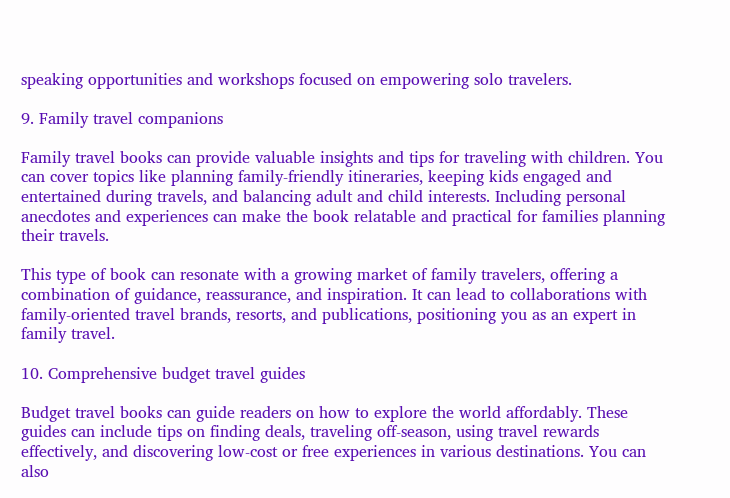speaking opportunities and workshops focused on empowering solo travelers.

9. Family travel companions

Family travel books can provide valuable insights and tips for traveling with children. You can cover topics like planning family-friendly itineraries, keeping kids engaged and entertained during travels, and balancing adult and child interests. Including personal anecdotes and experiences can make the book relatable and practical for families planning their travels.

This type of book can resonate with a growing market of family travelers, offering a combination of guidance, reassurance, and inspiration. It can lead to collaborations with family-oriented travel brands, resorts, and publications, positioning you as an expert in family travel.

10. Comprehensive budget travel guides

Budget travel books can guide readers on how to explore the world affordably. These guides can include tips on finding deals, traveling off-season, using travel rewards effectively, and discovering low-cost or free experiences in various destinations. You can also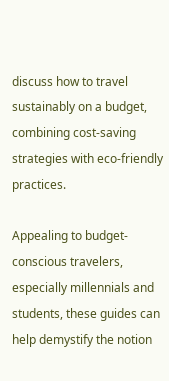discuss how to travel sustainably on a budget, combining cost-saving strategies with eco-friendly practices.

Appealing to budget-conscious travelers, especially millennials and students, these guides can help demystify the notion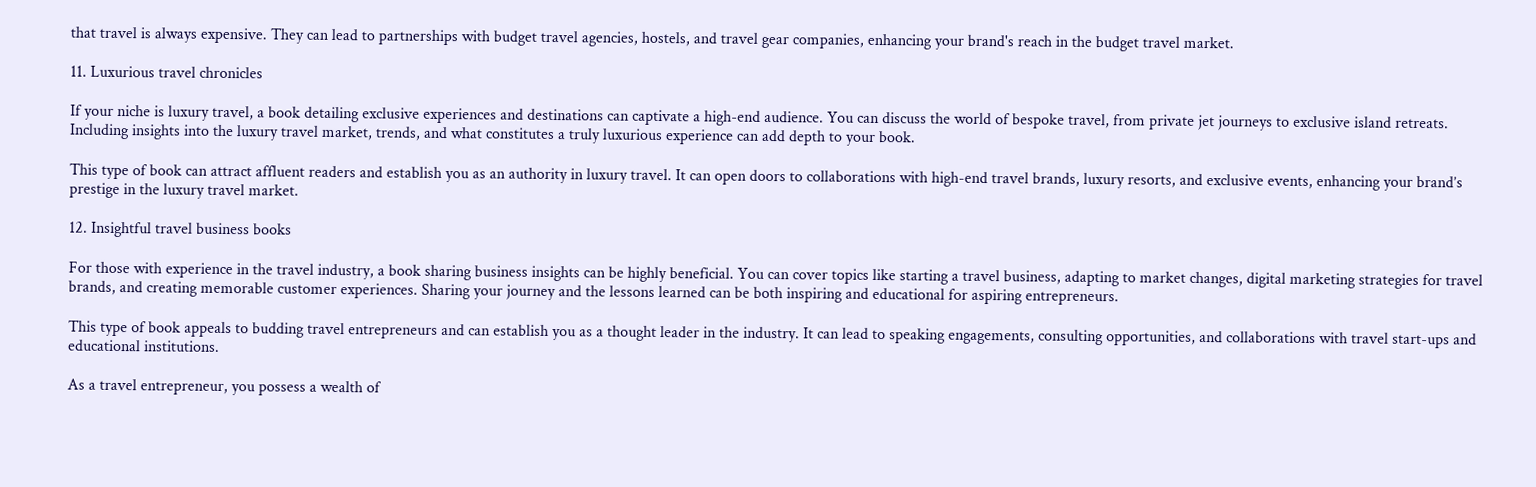that travel is always expensive. They can lead to partnerships with budget travel agencies, hostels, and travel gear companies, enhancing your brand's reach in the budget travel market.

11. Luxurious travel chronicles

If your niche is luxury travel, a book detailing exclusive experiences and destinations can captivate a high-end audience. You can discuss the world of bespoke travel, from private jet journeys to exclusive island retreats. Including insights into the luxury travel market, trends, and what constitutes a truly luxurious experience can add depth to your book.

This type of book can attract affluent readers and establish you as an authority in luxury travel. It can open doors to collaborations with high-end travel brands, luxury resorts, and exclusive events, enhancing your brand’s prestige in the luxury travel market.

12. Insightful travel business books

For those with experience in the travel industry, a book sharing business insights can be highly beneficial. You can cover topics like starting a travel business, adapting to market changes, digital marketing strategies for travel brands, and creating memorable customer experiences. Sharing your journey and the lessons learned can be both inspiring and educational for aspiring entrepreneurs.

This type of book appeals to budding travel entrepreneurs and can establish you as a thought leader in the industry. It can lead to speaking engagements, consulting opportunities, and collaborations with travel start-ups and educational institutions.

As a travel entrepreneur, you possess a wealth of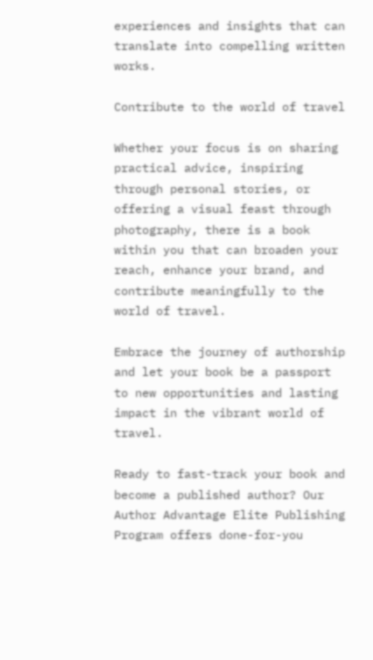experiences and insights that can translate into compelling written works.

Contribute to the world of travel

Whether your focus is on sharing practical advice, inspiring through personal stories, or offering a visual feast through photography, there is a book within you that can broaden your reach, enhance your brand, and contribute meaningfully to the world of travel.

Embrace the journey of authorship and let your book be a passport to new opportunities and lasting impact in the vibrant world of travel.

Ready to fast-track your book and become a published author? Our Author Advantage Elite Publishing Program offers done-for-you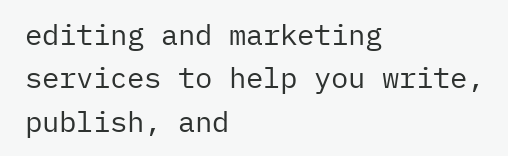editing and marketing services to help you write, publish, and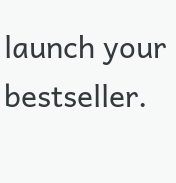launch your bestseller.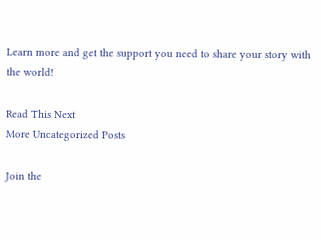Learn more and get the support you need to share your story with the world!

Read This Next
More Uncategorized Posts

Join the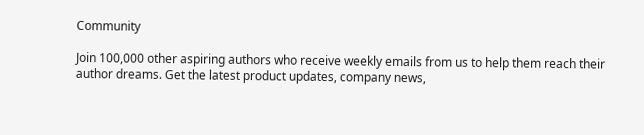Community

Join 100,000 other aspiring authors who receive weekly emails from us to help them reach their author dreams. Get the latest product updates, company news,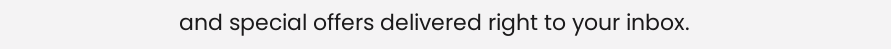and special offers delivered right to your inbox.